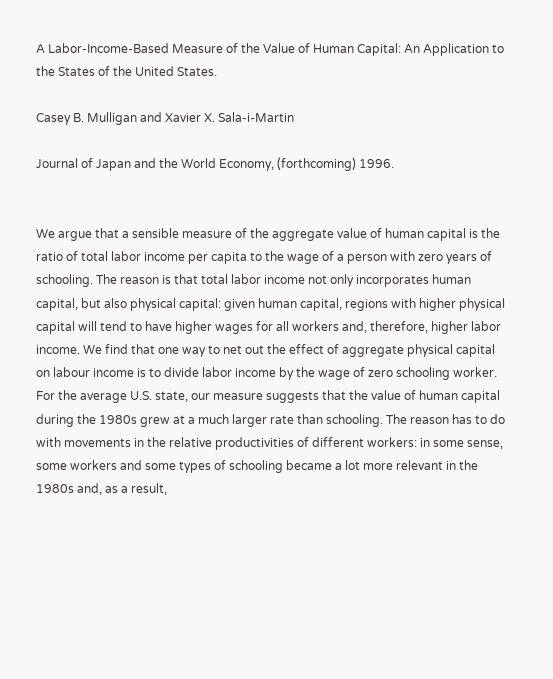A Labor-Income-Based Measure of the Value of Human Capital: An Application to the States of the United States.

Casey B. Mulligan and Xavier X. Sala-i-Martin

Journal of Japan and the World Economy, (forthcoming) 1996.


We argue that a sensible measure of the aggregate value of human capital is the ratio of total labor income per capita to the wage of a person with zero years of schooling. The reason is that total labor income not only incorporates human capital, but also physical capital: given human capital, regions with higher physical capital will tend to have higher wages for all workers and, therefore, higher labor income. We find that one way to net out the effect of aggregate physical capital on labour income is to divide labor income by the wage of zero schooling worker. For the average U.S. state, our measure suggests that the value of human capital during the 1980s grew at a much larger rate than schooling. The reason has to do with movements in the relative productivities of different workers: in some sense, some workers and some types of schooling became a lot more relevant in the 1980s and, as a result,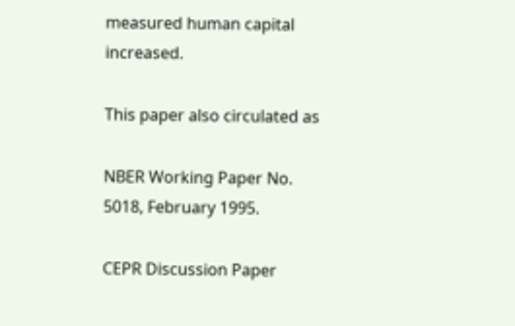measured human capital increased.

This paper also circulated as

NBER Working Paper No. 5018, February 1995.

CEPR Discussion Paper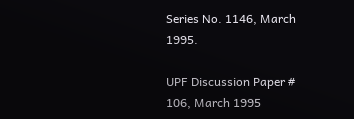Series No. 1146, March 1995.

UPF Discussion Paper # 106, March 1995